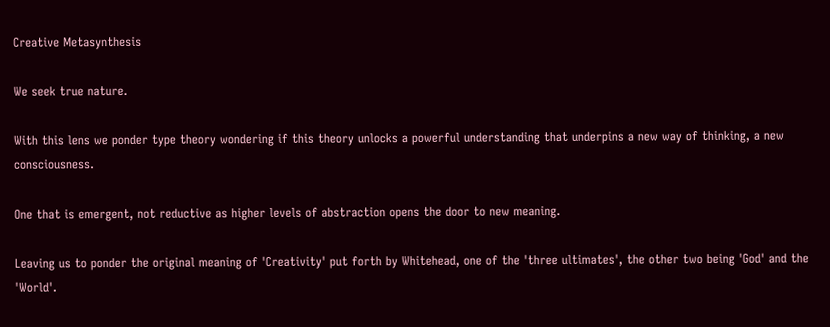Creative Metasynthesis

We seek true nature.

With this lens we ponder type theory wondering if this theory unlocks a powerful understanding that underpins a new way of thinking, a new consciousness.

One that is emergent, not reductive as higher levels of abstraction opens the door to new meaning.

Leaving us to ponder the original meaning of 'Creativity' put forth by Whitehead, one of the 'three ultimates', the other two being 'God' and the 'World'.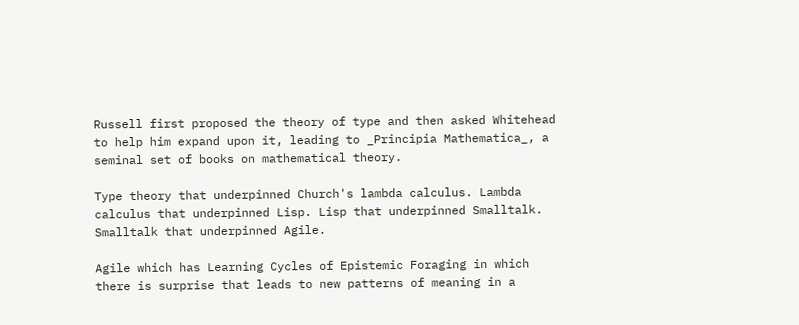Russell first proposed the theory of type and then asked Whitehead to help him expand upon it, leading to _Principia Mathematica_, a seminal set of books on mathematical theory.

Type theory that underpinned Church's lambda calculus. Lambda calculus that underpinned Lisp. Lisp that underpinned Smalltalk. Smalltalk that underpinned Agile.

Agile which has Learning Cycles of Epistemic Foraging in which there is surprise that leads to new patterns of meaning in a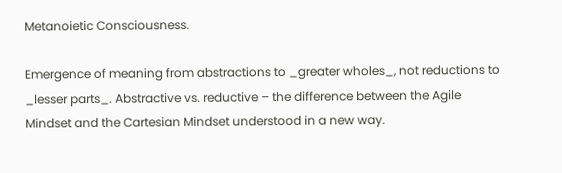Metanoietic Consciousness.

Emergence of meaning from abstractions to _greater wholes_, not reductions to _lesser parts_. Abstractive vs. reductive – the difference between the Agile Mindset and the Cartesian Mindset understood in a new way.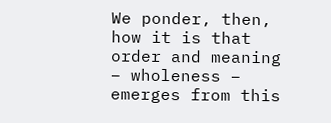We ponder, then, how it is that order and meaning – wholeness – emerges from this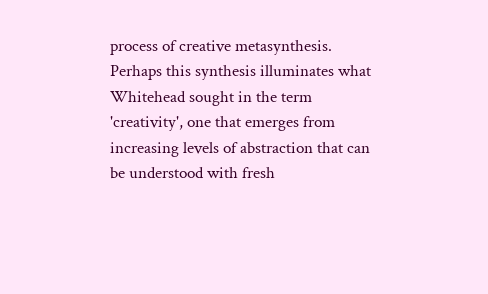process of creative metasynthesis. Perhaps this synthesis illuminates what Whitehead sought in the term 'creativity', one that emerges from increasing levels of abstraction that can be understood with fresh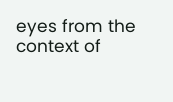eyes from the context of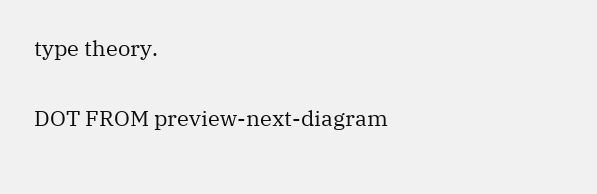type theory.

DOT FROM preview-next-diagram